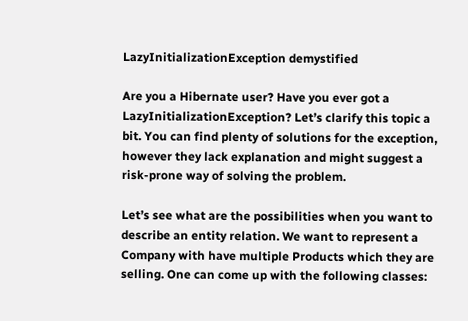LazyInitializationException demystified

Are you a Hibernate user? Have you ever got a LazyInitializationException? Let’s clarify this topic a bit. You can find plenty of solutions for the exception, however they lack explanation and might suggest a risk-prone way of solving the problem.

Let’s see what are the possibilities when you want to describe an entity relation. We want to represent a Company with have multiple Products which they are selling. One can come up with the following classes: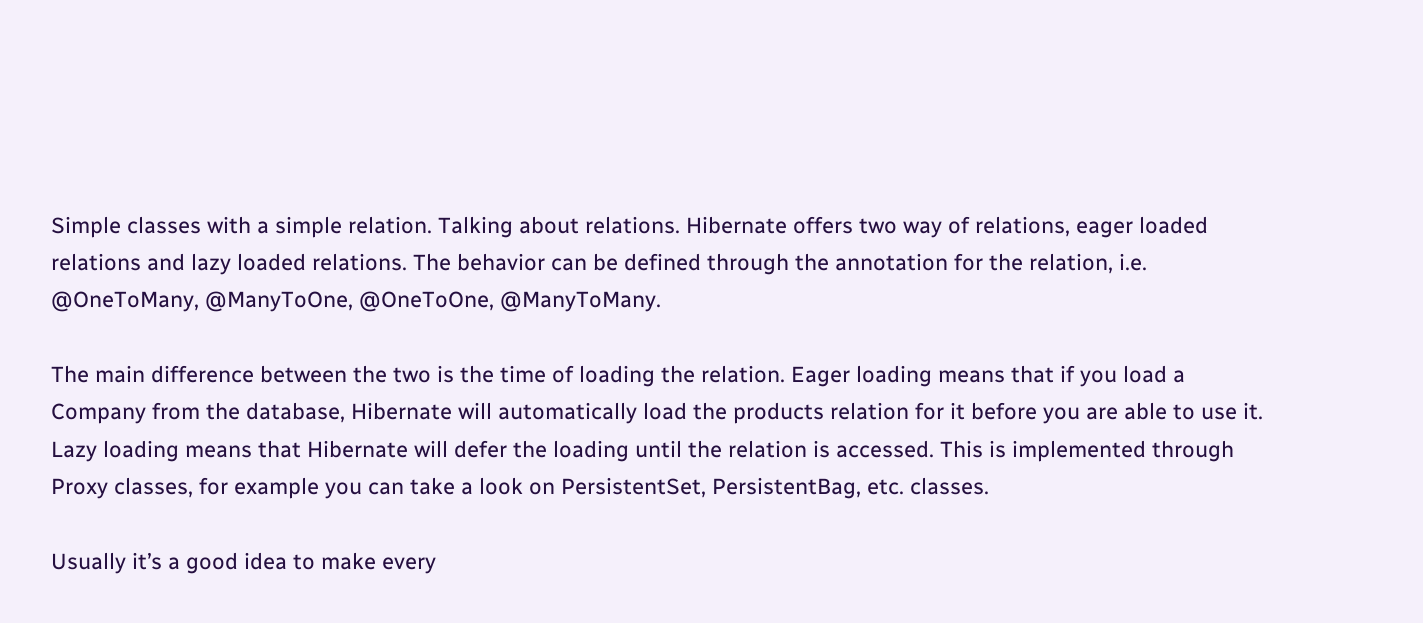Simple classes with a simple relation. Talking about relations. Hibernate offers two way of relations, eager loaded relations and lazy loaded relations. The behavior can be defined through the annotation for the relation, i.e. @OneToMany, @ManyToOne, @OneToOne, @ManyToMany.

The main difference between the two is the time of loading the relation. Eager loading means that if you load a Company from the database, Hibernate will automatically load the products relation for it before you are able to use it. Lazy loading means that Hibernate will defer the loading until the relation is accessed. This is implemented through Proxy classes, for example you can take a look on PersistentSet, PersistentBag, etc. classes.

Usually it’s a good idea to make every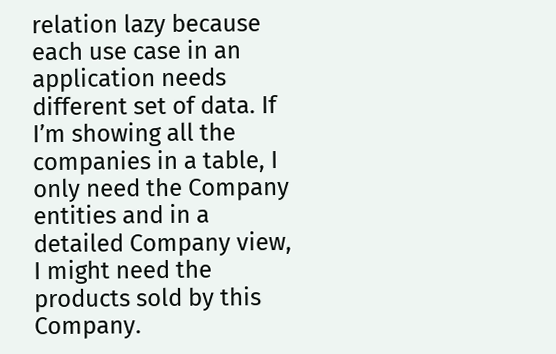relation lazy because each use case in an application needs different set of data. If I’m showing all the companies in a table, I only need the Company entities and in a detailed Company view, I might need the products sold by this Company.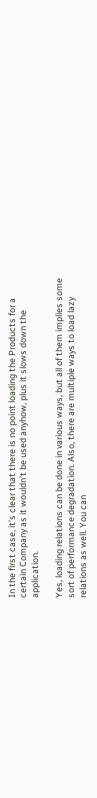In the first case, it’s clear that there is no point loading the Products for a certain Company as it wouldn’t be used anyhow, plus it slows down the application.

Yes, loading relations can be done in various ways, but all of them implies some sort of performance degradation. Also, there are multiple ways to load lazy relations as well. You can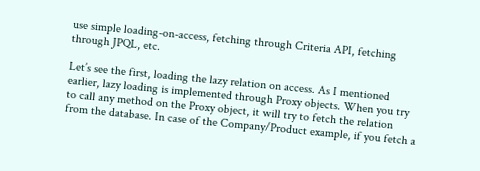use simple loading-on-access, fetching through Criteria API, fetching through JPQL, etc.

Let’s see the first, loading the lazy relation on access. As I mentioned earlier, lazy loading is implemented through Proxy objects. When you try to call any method on the Proxy object, it will try to fetch the relation from the database. In case of the Company/Product example, if you fetch a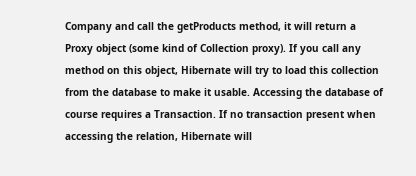Company and call the getProducts method, it will return a Proxy object (some kind of Collection proxy). If you call any method on this object, Hibernate will try to load this collection from the database to make it usable. Accessing the database of course requires a Transaction. If no transaction present when accessing the relation, Hibernate will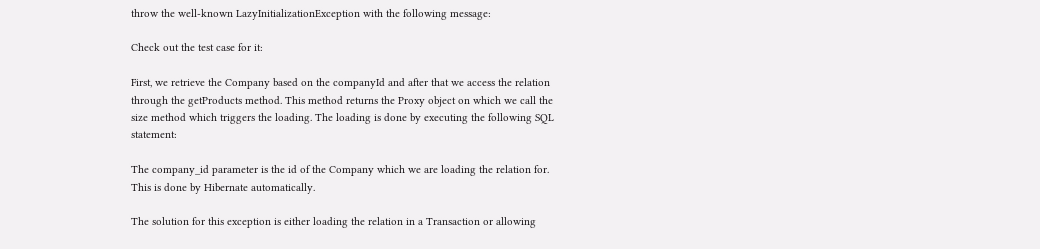throw the well-known LazyInitializationException with the following message:

Check out the test case for it:

First, we retrieve the Company based on the companyId and after that we access the relation through the getProducts method. This method returns the Proxy object on which we call the size method which triggers the loading. The loading is done by executing the following SQL statement:

The company_id parameter is the id of the Company which we are loading the relation for. This is done by Hibernate automatically.

The solution for this exception is either loading the relation in a Transaction or allowing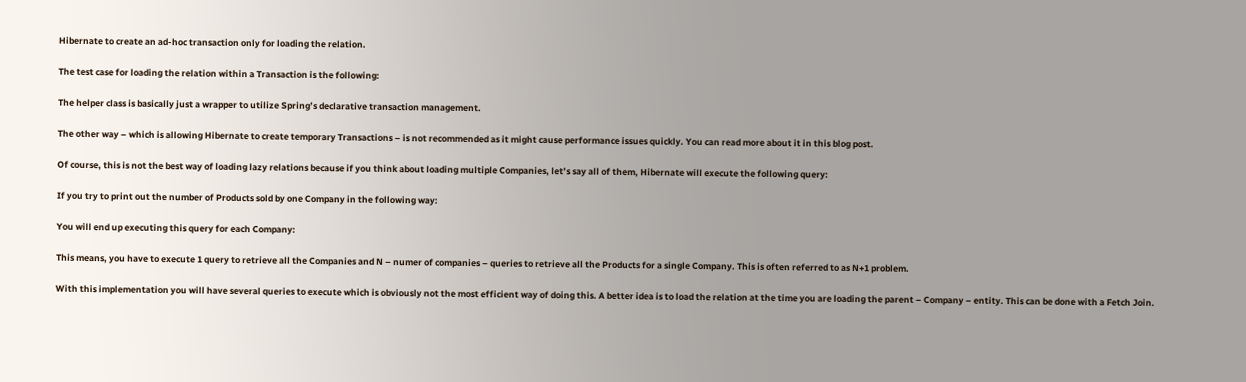Hibernate to create an ad-hoc transaction only for loading the relation.

The test case for loading the relation within a Transaction is the following:

The helper class is basically just a wrapper to utilize Spring’s declarative transaction management.

The other way – which is allowing Hibernate to create temporary Transactions – is not recommended as it might cause performance issues quickly. You can read more about it in this blog post.

Of course, this is not the best way of loading lazy relations because if you think about loading multiple Companies, let’s say all of them, Hibernate will execute the following query:

If you try to print out the number of Products sold by one Company in the following way:

You will end up executing this query for each Company:

This means, you have to execute 1 query to retrieve all the Companies and N – numer of companies – queries to retrieve all the Products for a single Company. This is often referred to as N+1 problem.

With this implementation you will have several queries to execute which is obviously not the most efficient way of doing this. A better idea is to load the relation at the time you are loading the parent – Company – entity. This can be done with a Fetch Join.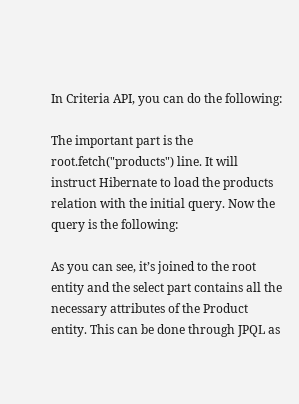In Criteria API, you can do the following:

The important part is the root.fetch("products") line. It will instruct Hibernate to load the products relation with the initial query. Now the query is the following:

As you can see, it’s joined to the root entity and the select part contains all the necessary attributes of the Product entity. This can be done through JPQL as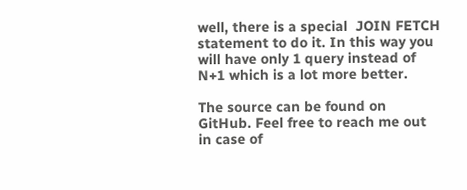well, there is a special  JOIN FETCH statement to do it. In this way you will have only 1 query instead of N+1 which is a lot more better.

The source can be found on GitHub. Feel free to reach me out in case of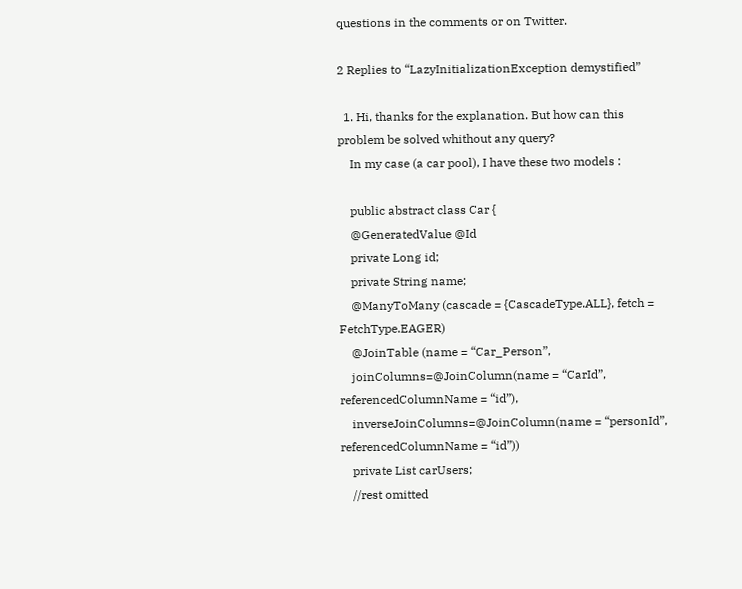questions in the comments or on Twitter.

2 Replies to “LazyInitializationException demystified”

  1. Hi, thanks for the explanation. But how can this problem be solved whithout any query?
    In my case (a car pool), I have these two models :

    public abstract class Car {
    @GeneratedValue @Id
    private Long id;
    private String name;
    @ManyToMany (cascade = {CascadeType.ALL}, fetch = FetchType.EAGER)
    @JoinTable (name = “Car_Person”,
    joinColumns=@JoinColumn(name = “CarId”, referencedColumnName = “id”),
    inverseJoinColumns=@JoinColumn(name = “personId”, referencedColumnName = “id”))
    private List carUsers;
    //rest omitted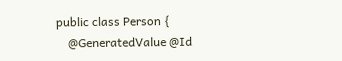public class Person {
    @GeneratedValue @Id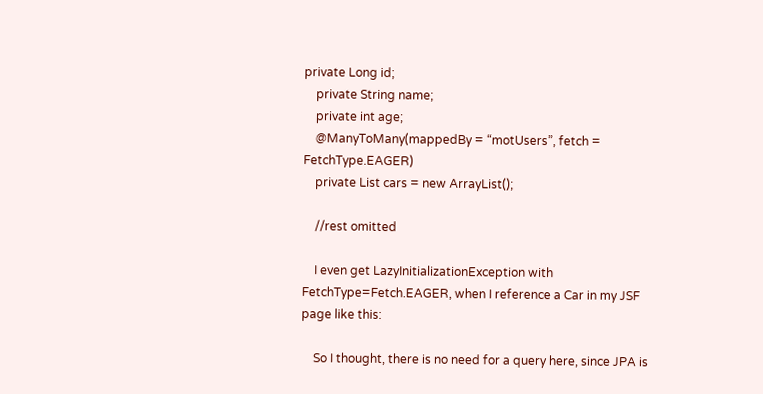private Long id;
    private String name;
    private int age;
    @ManyToMany(mappedBy = “motUsers”, fetch = FetchType.EAGER)
    private List cars = new ArrayList();

    //rest omitted

    I even get LazyInitializationException with FetchType=Fetch.EAGER, when I reference a Car in my JSF page like this:

    So I thought, there is no need for a query here, since JPA is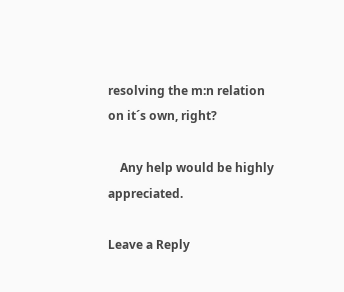resolving the m:n relation on it´s own, right?

    Any help would be highly appreciated.

Leave a Reply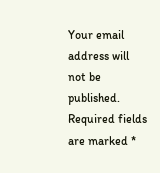Your email address will not be published. Required fields are marked *